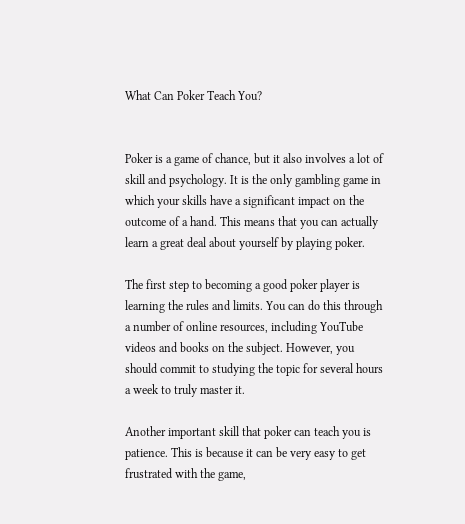What Can Poker Teach You?


Poker is a game of chance, but it also involves a lot of skill and psychology. It is the only gambling game in which your skills have a significant impact on the outcome of a hand. This means that you can actually learn a great deal about yourself by playing poker.

The first step to becoming a good poker player is learning the rules and limits. You can do this through a number of online resources, including YouTube videos and books on the subject. However, you should commit to studying the topic for several hours a week to truly master it.

Another important skill that poker can teach you is patience. This is because it can be very easy to get frustrated with the game,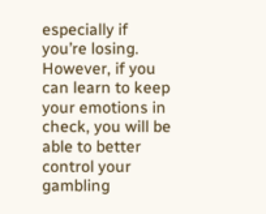especially if you’re losing. However, if you can learn to keep your emotions in check, you will be able to better control your gambling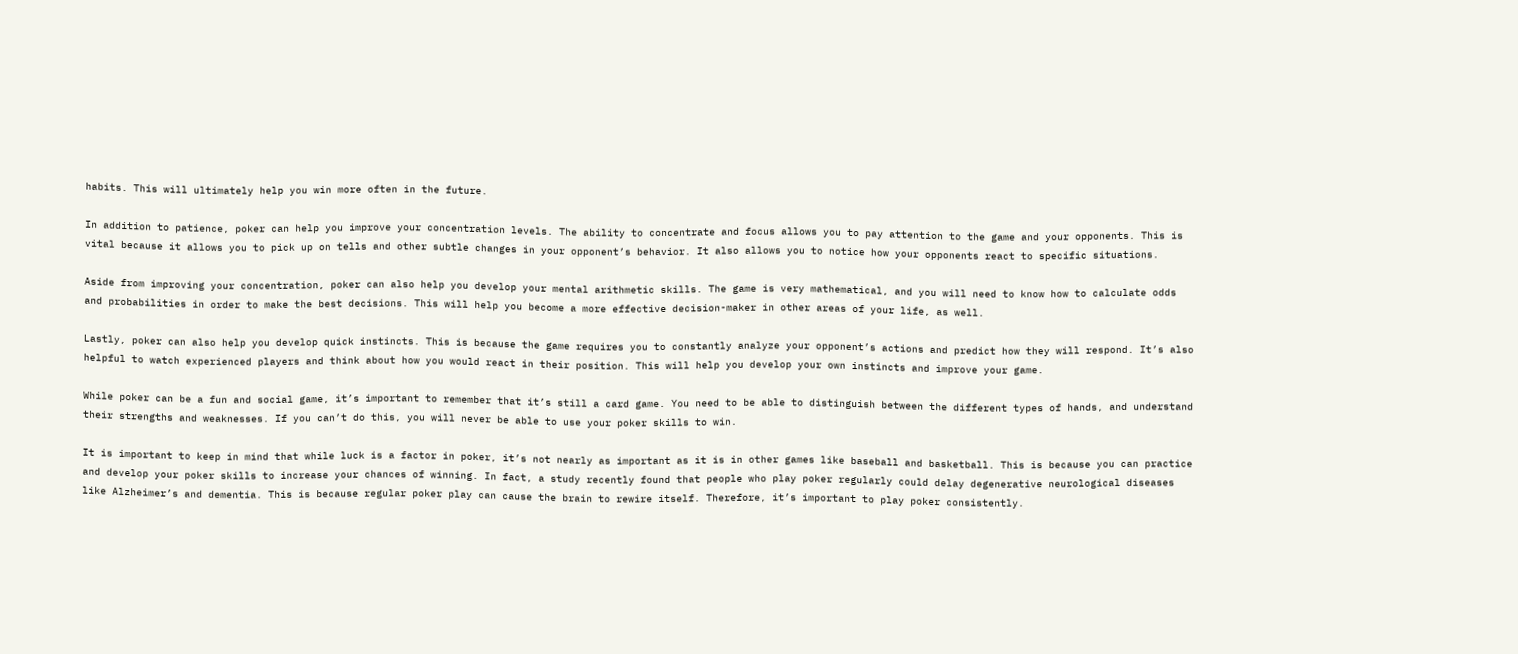habits. This will ultimately help you win more often in the future.

In addition to patience, poker can help you improve your concentration levels. The ability to concentrate and focus allows you to pay attention to the game and your opponents. This is vital because it allows you to pick up on tells and other subtle changes in your opponent’s behavior. It also allows you to notice how your opponents react to specific situations.

Aside from improving your concentration, poker can also help you develop your mental arithmetic skills. The game is very mathematical, and you will need to know how to calculate odds and probabilities in order to make the best decisions. This will help you become a more effective decision-maker in other areas of your life, as well.

Lastly, poker can also help you develop quick instincts. This is because the game requires you to constantly analyze your opponent’s actions and predict how they will respond. It’s also helpful to watch experienced players and think about how you would react in their position. This will help you develop your own instincts and improve your game.

While poker can be a fun and social game, it’s important to remember that it’s still a card game. You need to be able to distinguish between the different types of hands, and understand their strengths and weaknesses. If you can’t do this, you will never be able to use your poker skills to win.

It is important to keep in mind that while luck is a factor in poker, it’s not nearly as important as it is in other games like baseball and basketball. This is because you can practice and develop your poker skills to increase your chances of winning. In fact, a study recently found that people who play poker regularly could delay degenerative neurological diseases like Alzheimer’s and dementia. This is because regular poker play can cause the brain to rewire itself. Therefore, it’s important to play poker consistently.